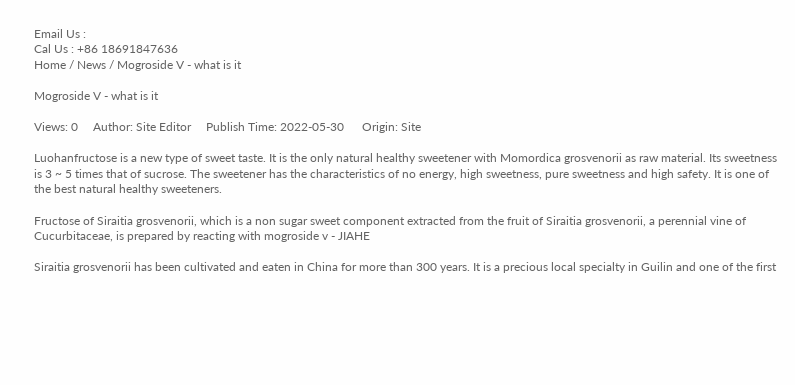Email Us :
Cal Us : +86 18691847636
Home / News / Mogroside V - what is it

Mogroside V - what is it

Views: 0     Author: Site Editor     Publish Time: 2022-05-30      Origin: Site

Luohanfructose is a new type of sweet taste. It is the only natural healthy sweetener with Momordica grosvenorii as raw material. Its sweetness is 3 ~ 5 times that of sucrose. The sweetener has the characteristics of no energy, high sweetness, pure sweetness and high safety. It is one of the best natural healthy sweeteners.

Fructose of Siraitia grosvenorii, which is a non sugar sweet component extracted from the fruit of Siraitia grosvenorii, a perennial vine of Cucurbitaceae, is prepared by reacting with mogroside v - JIAHE

Siraitia grosvenorii has been cultivated and eaten in China for more than 300 years. It is a precious local specialty in Guilin and one of the first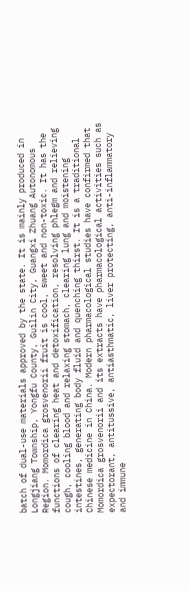batch of dual-use materials approved by the state. It is mainly produced in Longjiang Township, Yongfu County, Guilin City, Guangxi Zhuang Autonomous Region. Momordica grosvenorii fruit is cool, sweet and non-toxic. It has the functions of clearing heat and detoxification, resolving phlegm and relieving cough, cooling blood and relaxing stomach, clearing lung and moistening intestines, generating body fluid and quenching thirst. It is a traditional Chinese medicine in China. Modern pharmacological studies have confirmed that Momordica grosvenorii and its extracts have pharmacological activities such as expectorant, antitussive, antiasthmatic, liver protecting, anti-inflammatory and immune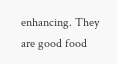enhancing. They are good food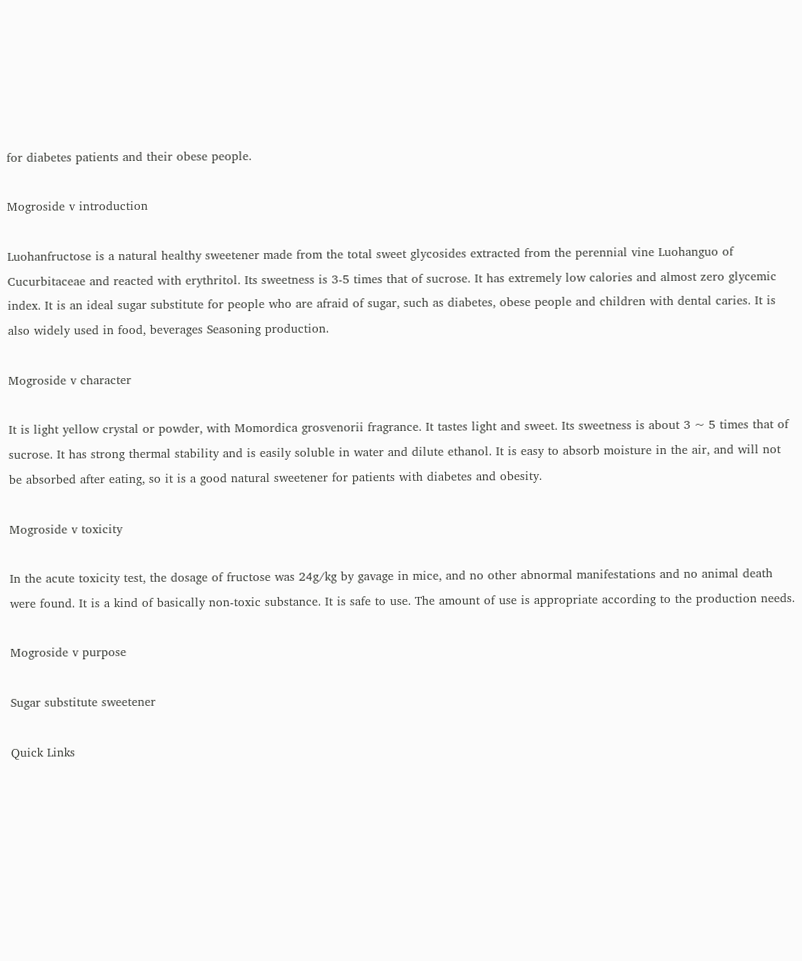for diabetes patients and their obese people.

Mogroside v introduction

Luohanfructose is a natural healthy sweetener made from the total sweet glycosides extracted from the perennial vine Luohanguo of Cucurbitaceae and reacted with erythritol. Its sweetness is 3-5 times that of sucrose. It has extremely low calories and almost zero glycemic index. It is an ideal sugar substitute for people who are afraid of sugar, such as diabetes, obese people and children with dental caries. It is also widely used in food, beverages Seasoning production.

Mogroside v character

It is light yellow crystal or powder, with Momordica grosvenorii fragrance. It tastes light and sweet. Its sweetness is about 3 ~ 5 times that of sucrose. It has strong thermal stability and is easily soluble in water and dilute ethanol. It is easy to absorb moisture in the air, and will not be absorbed after eating, so it is a good natural sweetener for patients with diabetes and obesity.

Mogroside v toxicity

In the acute toxicity test, the dosage of fructose was 24g/kg by gavage in mice, and no other abnormal manifestations and no animal death were found. It is a kind of basically non-toxic substance. It is safe to use. The amount of use is appropriate according to the production needs.

Mogroside v purpose

Sugar substitute sweetener

Quick Links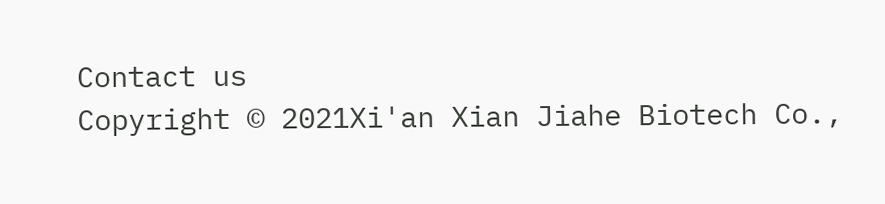Contact us
Copyright © 2021Xi'an Xian Jiahe Biotech Co.,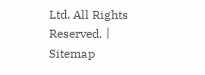Ltd. All Rights Reserved.丨Sitemap